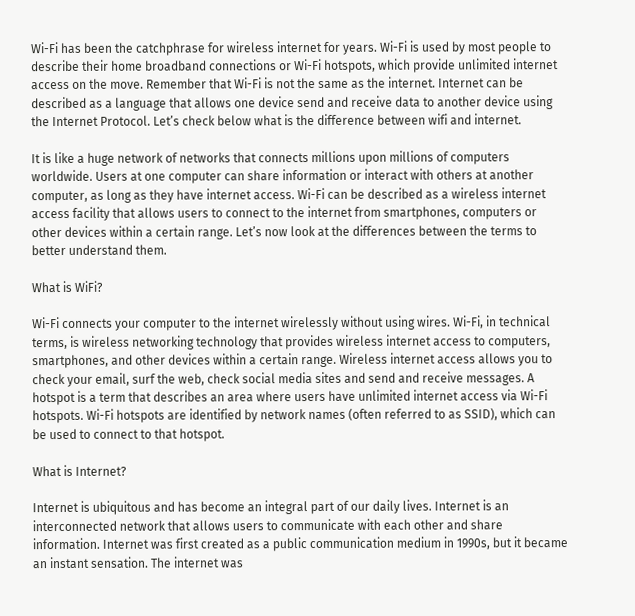Wi-Fi has been the catchphrase for wireless internet for years. Wi-Fi is used by most people to describe their home broadband connections or Wi-Fi hotspots, which provide unlimited internet access on the move. Remember that Wi-Fi is not the same as the internet. Internet can be described as a language that allows one device send and receive data to another device using the Internet Protocol. Let’s check below what is the difference between wifi and internet.

It is like a huge network of networks that connects millions upon millions of computers worldwide. Users at one computer can share information or interact with others at another computer, as long as they have internet access. Wi-Fi can be described as a wireless internet access facility that allows users to connect to the internet from smartphones, computers or other devices within a certain range. Let’s now look at the differences between the terms to better understand them.

What is WiFi?

Wi-Fi connects your computer to the internet wirelessly without using wires. Wi-Fi, in technical terms, is wireless networking technology that provides wireless internet access to computers, smartphones, and other devices within a certain range. Wireless internet access allows you to check your email, surf the web, check social media sites and send and receive messages. A hotspot is a term that describes an area where users have unlimited internet access via Wi-Fi hotspots. Wi-Fi hotspots are identified by network names (often referred to as SSID), which can be used to connect to that hotspot.

What is Internet?

Internet is ubiquitous and has become an integral part of our daily lives. Internet is an interconnected network that allows users to communicate with each other and share information. Internet was first created as a public communication medium in 1990s, but it became an instant sensation. The internet was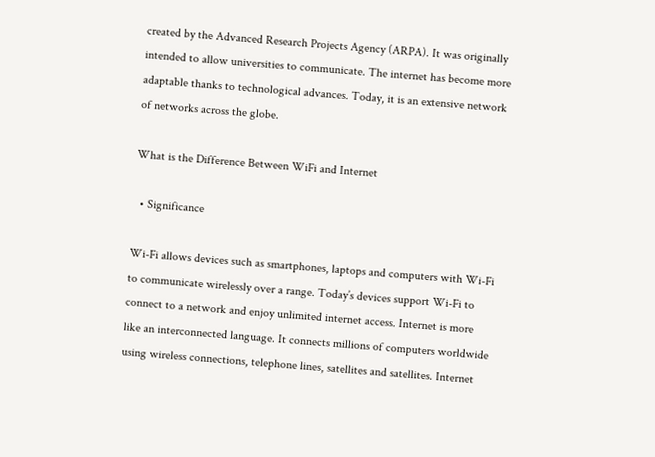created by the Advanced Research Projects Agency (ARPA). It was originally intended to allow universities to communicate. The internet has become more adaptable thanks to technological advances. Today, it is an extensive network of networks across the globe.

What is the Difference Between WiFi and Internet

  • Significance

Wi-Fi allows devices such as smartphones, laptops and computers with Wi-Fi to communicate wirelessly over a range. Today’s devices support Wi-Fi to connect to a network and enjoy unlimited internet access. Internet is more like an interconnected language. It connects millions of computers worldwide using wireless connections, telephone lines, satellites and satellites. Internet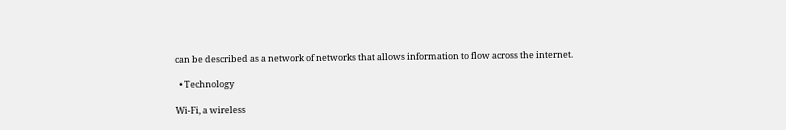can be described as a network of networks that allows information to flow across the internet.

  • Technology

Wi-Fi, a wireless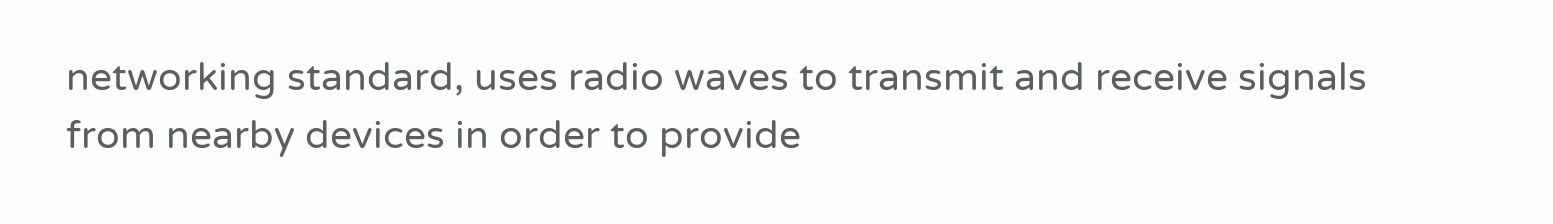networking standard, uses radio waves to transmit and receive signals from nearby devices in order to provide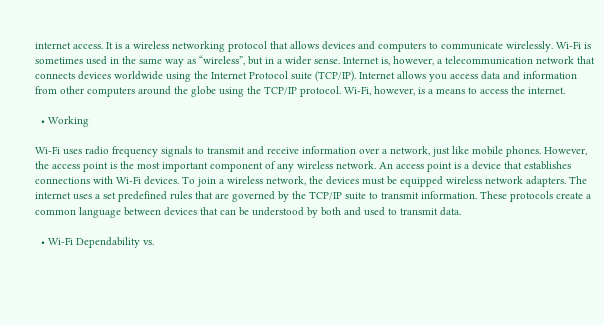internet access. It is a wireless networking protocol that allows devices and computers to communicate wirelessly. Wi-Fi is sometimes used in the same way as “wireless”, but in a wider sense. Internet is, however, a telecommunication network that connects devices worldwide using the Internet Protocol suite (TCP/IP). Internet allows you access data and information from other computers around the globe using the TCP/IP protocol. Wi-Fi, however, is a means to access the internet.

  • Working

Wi-Fi uses radio frequency signals to transmit and receive information over a network, just like mobile phones. However, the access point is the most important component of any wireless network. An access point is a device that establishes connections with Wi-Fi devices. To join a wireless network, the devices must be equipped wireless network adapters. The internet uses a set predefined rules that are governed by the TCP/IP suite to transmit information. These protocols create a common language between devices that can be understood by both and used to transmit data.

  • Wi-Fi Dependability vs.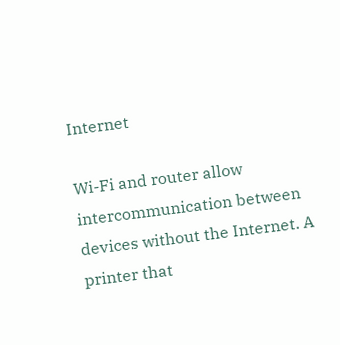Internet

Wi-Fi and router allow intercommunication between devices without the Internet. A printer that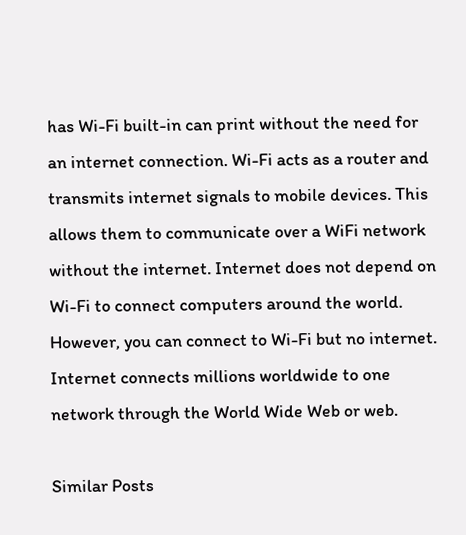has Wi-Fi built-in can print without the need for an internet connection. Wi-Fi acts as a router and transmits internet signals to mobile devices. This allows them to communicate over a WiFi network without the internet. Internet does not depend on Wi-Fi to connect computers around the world. However, you can connect to Wi-Fi but no internet. Internet connects millions worldwide to one network through the World Wide Web or web.

Similar Posts